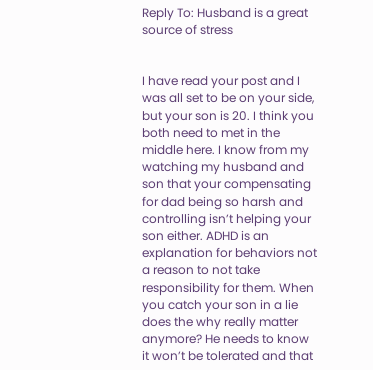Reply To: Husband is a great source of stress


I have read your post and I was all set to be on your side, but your son is 20. I think you both need to met in the middle here. I know from my watching my husband and son that your compensating for dad being so harsh and controlling isn’t helping your son either. ADHD is an explanation for behaviors not a reason to not take responsibility for them. When you catch your son in a lie does the why really matter anymore? He needs to know it won’t be tolerated and that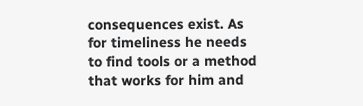consequences exist. As for timeliness he needs to find tools or a method that works for him and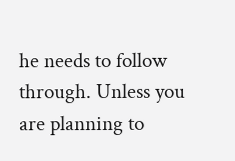he needs to follow through. Unless you are planning to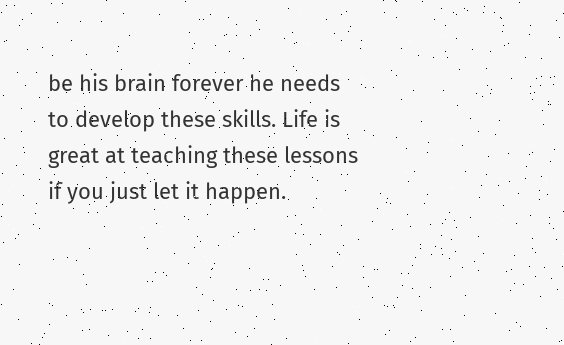be his brain forever he needs to develop these skills. Life is great at teaching these lessons if you just let it happen.